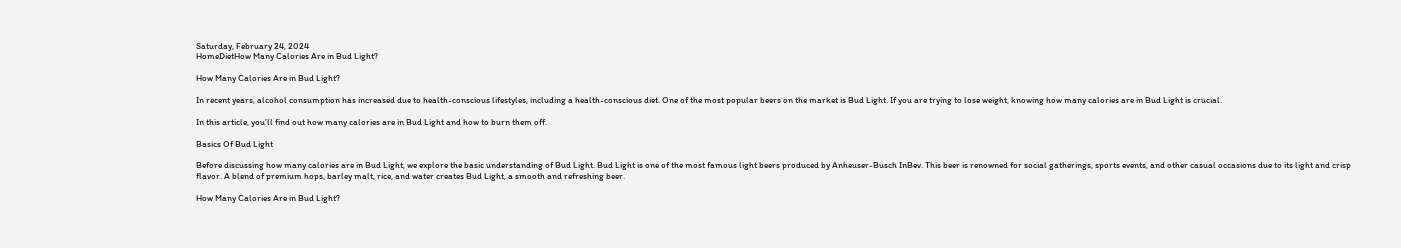Saturday, February 24, 2024
HomeDietHow Many Calories Are in Bud Light?

How Many Calories Are in Bud Light?

In recent years, alcohol consumption has increased due to health-conscious lifestyles, including a health-conscious diet. One of the most popular beers on the market is Bud Light. If you are trying to lose weight, knowing how many calories are in Bud Light is crucial.

In this article, you’ll find out how many calories are in Bud Light and how to burn them off.

Basics Of Bud Light

Before discussing how many calories are in Bud Light, we explore the basic understanding of Bud Light. Bud Light is one of the most famous light beers produced by Anheuser-Busch InBev. This beer is renowned for social gatherings, sports events, and other casual occasions due to its light and crisp flavor. A blend of premium hops, barley malt, rice, and water creates Bud Light, a smooth and refreshing beer.

How Many Calories Are in Bud Light?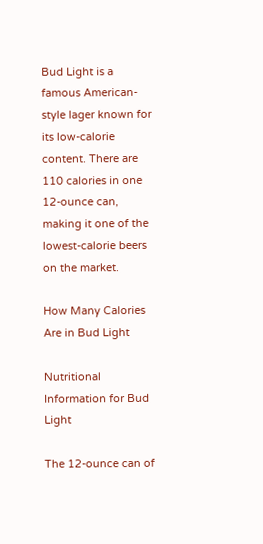Bud Light is a famous American-style lager known for its low-calorie content. There are 110 calories in one 12-ounce can, making it one of the lowest-calorie beers on the market.

How Many Calories Are in Bud Light

Nutritional Information for Bud Light

The 12-ounce can of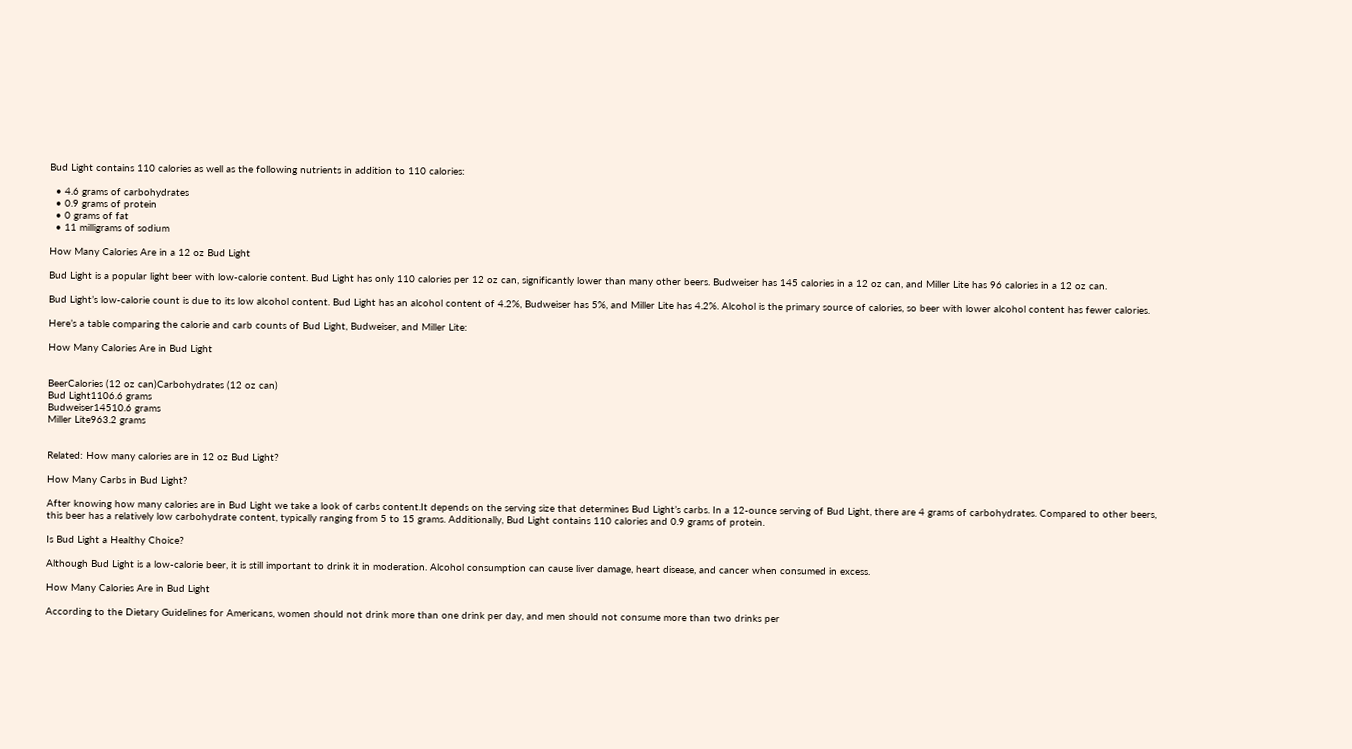Bud Light contains 110 calories as well as the following nutrients in addition to 110 calories:

  • 4.6 grams of carbohydrates
  • 0.9 grams of protein
  • 0 grams of fat
  • 11 milligrams of sodium

How Many Calories Are in a 12 oz Bud Light

Bud Light is a popular light beer with low-calorie content. Bud Light has only 110 calories per 12 oz can, significantly lower than many other beers. Budweiser has 145 calories in a 12 oz can, and Miller Lite has 96 calories in a 12 oz can.

Bud Light’s low-calorie count is due to its low alcohol content. Bud Light has an alcohol content of 4.2%, Budweiser has 5%, and Miller Lite has 4.2%. Alcohol is the primary source of calories, so beer with lower alcohol content has fewer calories.

Here’s a table comparing the calorie and carb counts of Bud Light, Budweiser, and Miller Lite:

How Many Calories Are in Bud Light


BeerCalories (12 oz can)Carbohydrates (12 oz can)
Bud Light1106.6 grams
Budweiser14510.6 grams
Miller Lite963.2 grams


Related: How many calories are in 12 oz Bud Light?

How Many Carbs in Bud Light?

After knowing how many calories are in Bud Light we take a look of carbs content.It depends on the serving size that determines Bud Light’s carbs. In a 12-ounce serving of Bud Light, there are 4 grams of carbohydrates. Compared to other beers, this beer has a relatively low carbohydrate content, typically ranging from 5 to 15 grams. Additionally, Bud Light contains 110 calories and 0.9 grams of protein.

Is Bud Light a Healthy Choice?

Although Bud Light is a low-calorie beer, it is still important to drink it in moderation. Alcohol consumption can cause liver damage, heart disease, and cancer when consumed in excess.

How Many Calories Are in Bud Light

According to the Dietary Guidelines for Americans, women should not drink more than one drink per day, and men should not consume more than two drinks per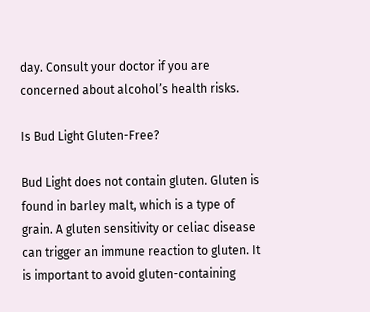day. Consult your doctor if you are concerned about alcohol’s health risks.

Is Bud Light Gluten-Free?

Bud Light does not contain gluten. Gluten is found in barley malt, which is a type of grain. A gluten sensitivity or celiac disease can trigger an immune reaction to gluten. It is important to avoid gluten-containing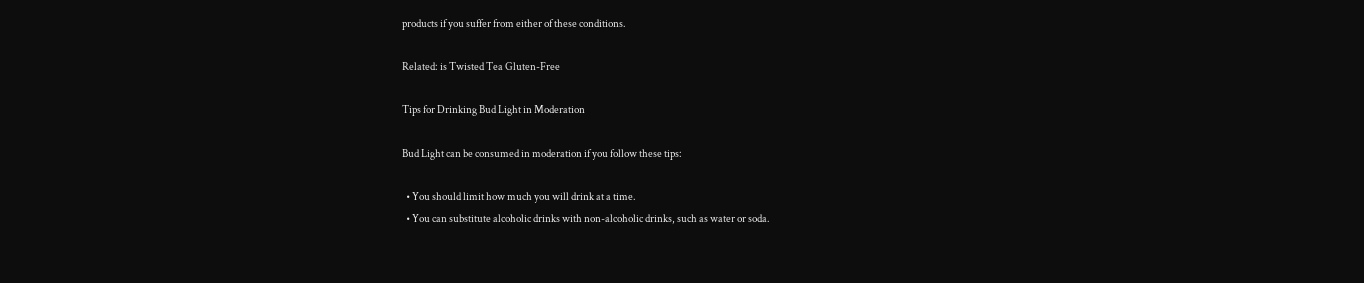products if you suffer from either of these conditions.

Related: is Twisted Tea Gluten-Free

Tips for Drinking Bud Light in Moderation

Bud Light can be consumed in moderation if you follow these tips:

  • You should limit how much you will drink at a time.
  • You can substitute alcoholic drinks with non-alcoholic drinks, such as water or soda.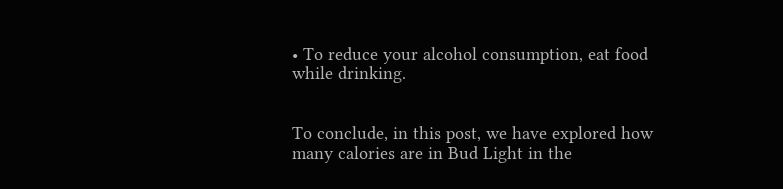• To reduce your alcohol consumption, eat food while drinking.


To conclude, in this post, we have explored how many calories are in Bud Light in the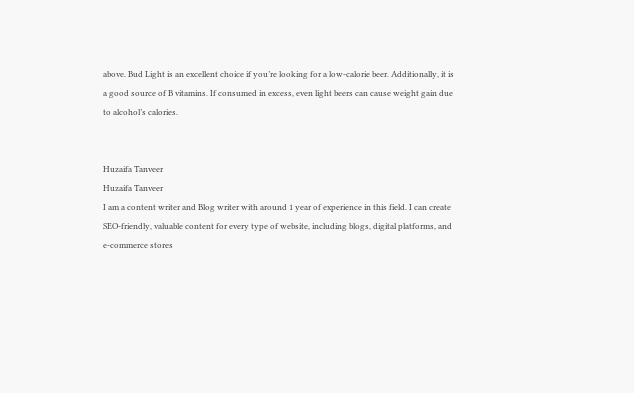above. Bud Light is an excellent choice if you’re looking for a low-calorie beer. Additionally, it is a good source of B vitamins. If consumed in excess, even light beers can cause weight gain due to alcohol’s calories.


Huzaifa Tanveer
Huzaifa Tanveer
I am a content writer and Blog writer with around 1 year of experience in this field. I can create SEO-friendly, valuable content for every type of website, including blogs, digital platforms, and e-commerce stores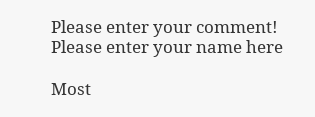Please enter your comment!
Please enter your name here

Most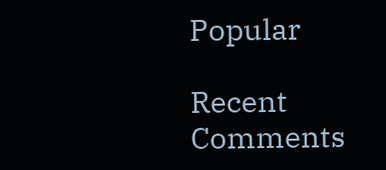Popular

Recent Comments